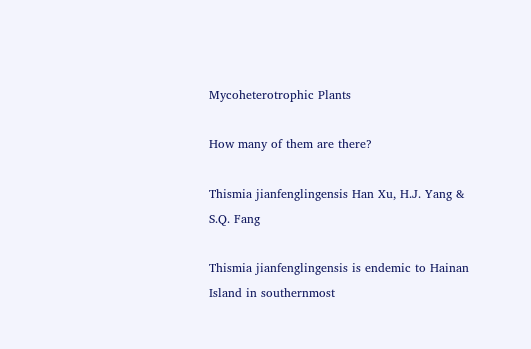Mycoheterotrophic Plants

How many of them are there?

Thismia jianfenglingensis Han Xu, H.J. Yang & S.Q. Fang

Thismia jianfenglingensis is endemic to Hainan Island in southernmost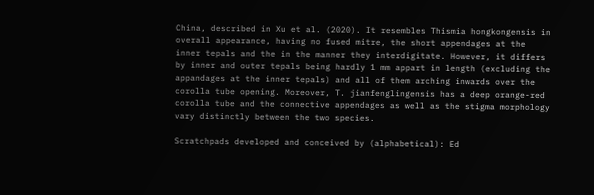China, described in Xu et al. (2020). It resembles Thismia hongkongensis in overall appearance, having no fused mitre, the short appendages at the inner tepals and the in the manner they interdigitate. However, it differs by inner and outer tepals being hardly 1 mm appart in length (excluding the appandages at the inner tepals) and all of them arching inwards over the corolla tube opening. Moreover, T. jianfenglingensis has a deep orange-red corolla tube and the connective appendages as well as the stigma morphology vary distinctly between the two species.

Scratchpads developed and conceived by (alphabetical): Ed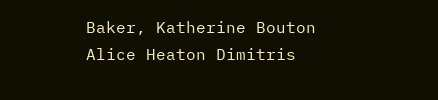Baker, Katherine Bouton Alice Heaton Dimitris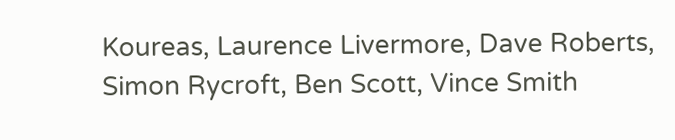Koureas, Laurence Livermore, Dave Roberts, Simon Rycroft, Ben Scott, Vince Smith